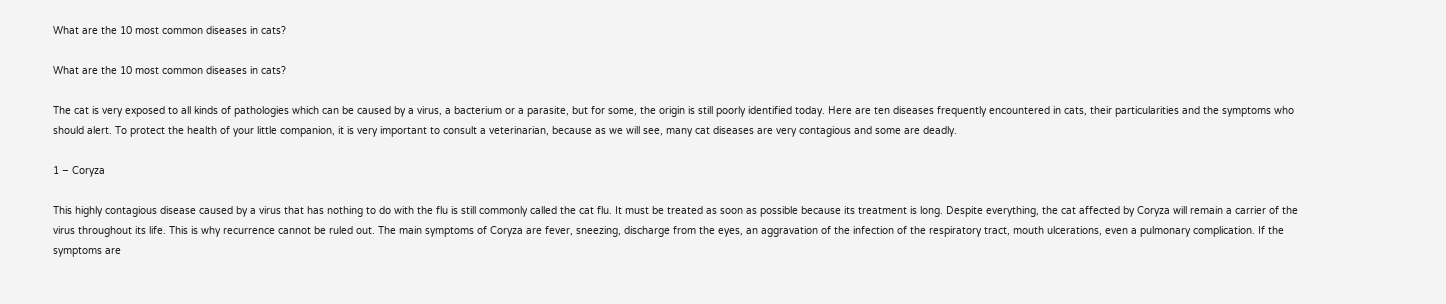What are the 10 most common diseases in cats?

What are the 10 most common diseases in cats?

The cat is very exposed to all kinds of pathologies which can be caused by a virus, a bacterium or a parasite, but for some, the origin is still poorly identified today. Here are ten diseases frequently encountered in cats, their particularities and the symptoms who should alert. To protect the health of your little companion, it is very important to consult a veterinarian, because as we will see, many cat diseases are very contagious and some are deadly.

1 – Coryza

This highly contagious disease caused by a virus that has nothing to do with the flu is still commonly called the cat flu. It must be treated as soon as possible because its treatment is long. Despite everything, the cat affected by Coryza will remain a carrier of the virus throughout its life. This is why recurrence cannot be ruled out. The main symptoms of Coryza are fever, sneezing, discharge from the eyes, an aggravation of the infection of the respiratory tract, mouth ulcerations, even a pulmonary complication. If the symptoms are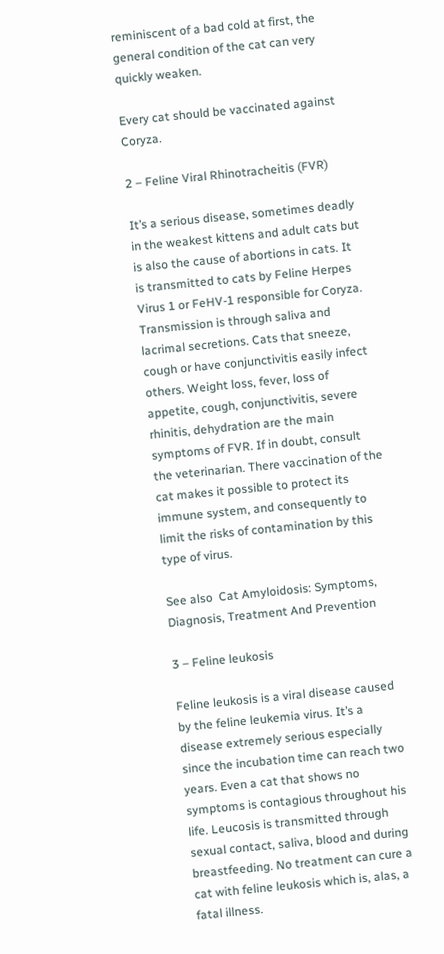reminiscent of a bad cold at first, the general condition of the cat can very quickly weaken.

Every cat should be vaccinated against Coryza.

2 – Feline Viral Rhinotracheitis (FVR)

It’s a serious disease, sometimes deadly in the weakest kittens and adult cats but is also the cause of abortions in cats. It is transmitted to cats by Feline Herpes Virus 1 or FeHV-1 responsible for Coryza. Transmission is through saliva and lacrimal secretions. Cats that sneeze, cough or have conjunctivitis easily infect others. Weight loss, fever, loss of appetite, cough, conjunctivitis, severe rhinitis, dehydration are the main symptoms of FVR. If in doubt, consult the veterinarian. There vaccination of the cat makes it possible to protect its immune system, and consequently to limit the risks of contamination by this type of virus.

See also  Cat Amyloidosis: Symptoms, Diagnosis, Treatment And Prevention

3 – Feline leukosis

Feline leukosis is a viral disease caused by the feline leukemia virus. It’s a disease extremely serious especially since the incubation time can reach two years. Even a cat that shows no symptoms is contagious throughout his life. Leucosis is transmitted through sexual contact, saliva, blood and during breastfeeding. No treatment can cure a cat with feline leukosis which is, alas, a fatal illness.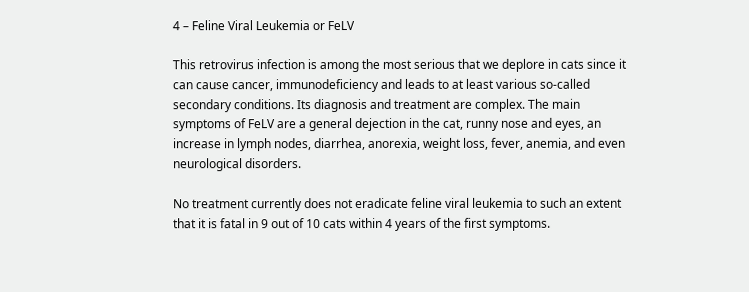4 – Feline Viral Leukemia or FeLV

This retrovirus infection is among the most serious that we deplore in cats since it can cause cancer, immunodeficiency and leads to at least various so-called secondary conditions. Its diagnosis and treatment are complex. The main symptoms of FeLV are a general dejection in the cat, runny nose and eyes, an increase in lymph nodes, diarrhea, anorexia, weight loss, fever, anemia, and even neurological disorders.

No treatment currently does not eradicate feline viral leukemia to such an extent that it is fatal in 9 out of 10 cats within 4 years of the first symptoms.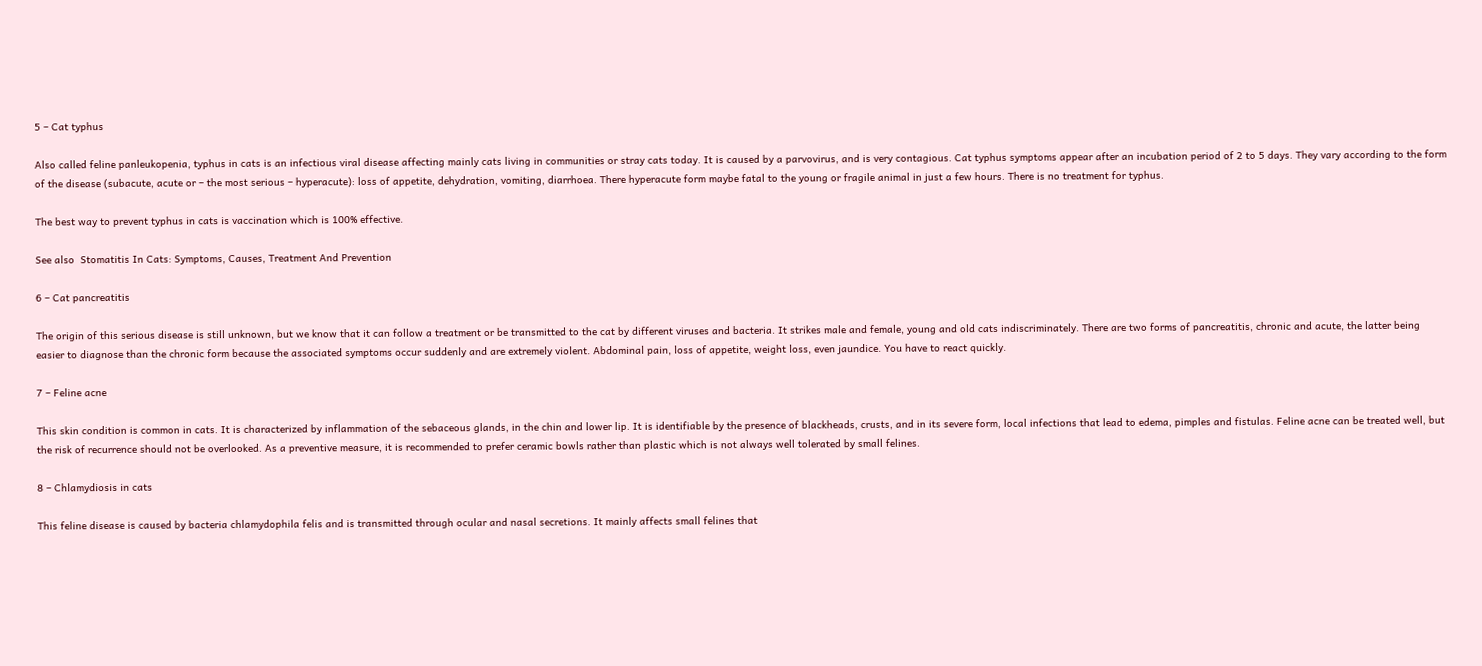5 – Cat typhus

Also called feline panleukopenia, typhus in cats is an infectious viral disease affecting mainly cats living in communities or stray cats today. It is caused by a parvovirus, and is very contagious. Cat typhus symptoms appear after an incubation period of 2 to 5 days. They vary according to the form of the disease (subacute, acute or – the most serious – hyperacute): loss of appetite, dehydration, vomiting, diarrhoea. There hyperacute form maybe fatal to the young or fragile animal in just a few hours. There is no treatment for typhus.

The best way to prevent typhus in cats is vaccination which is 100% effective.

See also  Stomatitis In Cats: Symptoms, Causes, Treatment And Prevention

6 – Cat pancreatitis

The origin of this serious disease is still unknown, but we know that it can follow a treatment or be transmitted to the cat by different viruses and bacteria. It strikes male and female, young and old cats indiscriminately. There are two forms of pancreatitis, chronic and acute, the latter being easier to diagnose than the chronic form because the associated symptoms occur suddenly and are extremely violent. Abdominal pain, loss of appetite, weight loss, even jaundice. You have to react quickly.

7 – Feline acne

This skin condition is common in cats. It is characterized by inflammation of the sebaceous glands, in the chin and lower lip. It is identifiable by the presence of blackheads, crusts, and in its severe form, local infections that lead to edema, pimples and fistulas. Feline acne can be treated well, but the risk of recurrence should not be overlooked. As a preventive measure, it is recommended to prefer ceramic bowls rather than plastic which is not always well tolerated by small felines.

8 – Chlamydiosis in cats

This feline disease is caused by bacteria chlamydophila felis and is transmitted through ocular and nasal secretions. It mainly affects small felines that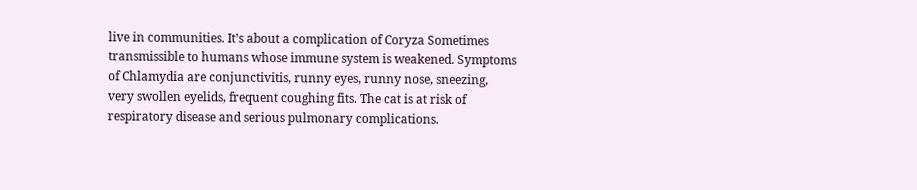live in communities. It’s about a complication of Coryza Sometimes transmissible to humans whose immune system is weakened. Symptoms of Chlamydia are conjunctivitis, runny eyes, runny nose, sneezing, very swollen eyelids, frequent coughing fits. The cat is at risk of respiratory disease and serious pulmonary complications.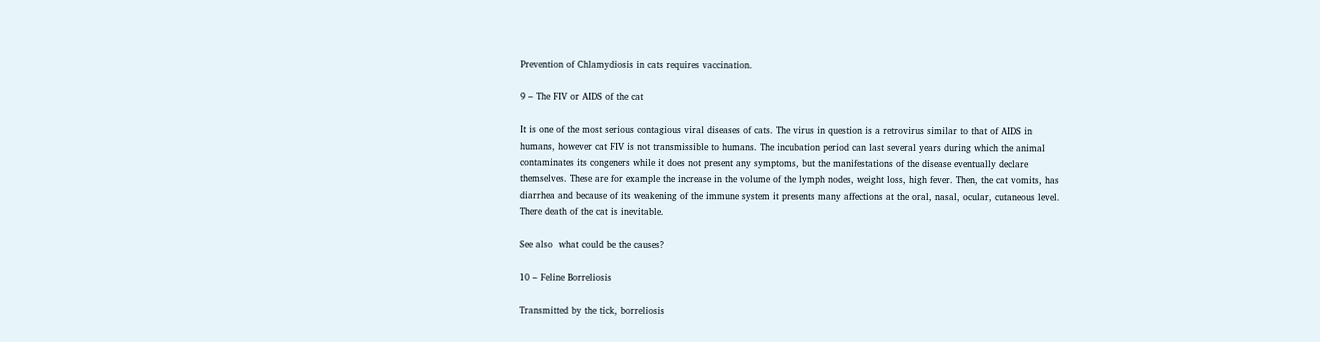Prevention of Chlamydiosis in cats requires vaccination.

9 – The FIV or AIDS of the cat

It is one of the most serious contagious viral diseases of cats. The virus in question is a retrovirus similar to that of AIDS in humans, however cat FIV is not transmissible to humans. The incubation period can last several years during which the animal contaminates its congeners while it does not present any symptoms, but the manifestations of the disease eventually declare themselves. These are for example the increase in the volume of the lymph nodes, weight loss, high fever. Then, the cat vomits, has diarrhea and because of its weakening of the immune system it presents many affections at the oral, nasal, ocular, cutaneous level. There death of the cat is inevitable.

See also  what could be the causes?

10 – Feline Borreliosis

Transmitted by the tick, borreliosis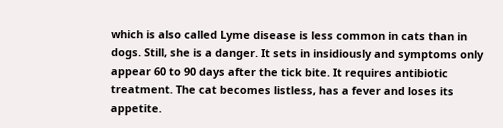which is also called Lyme disease is less common in cats than in dogs. Still, she is a danger. It sets in insidiously and symptoms only appear 60 to 90 days after the tick bite. It requires antibiotic treatment. The cat becomes listless, has a fever and loses its appetite.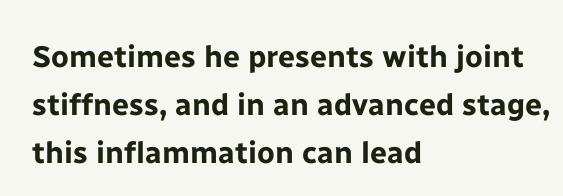Sometimes he presents with joint stiffness, and in an advanced stage, this inflammation can lead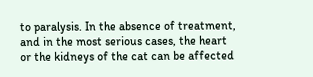to paralysis. In the absence of treatment, and in the most serious cases, the heart or the kidneys of the cat can be affected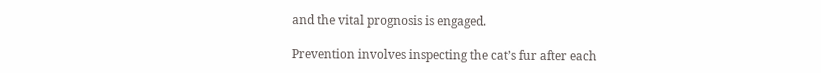and the vital prognosis is engaged.

Prevention involves inspecting the cat’s fur after each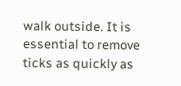walk outside. It is essential to remove ticks as quickly as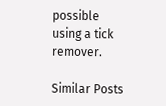possible using a tick remover.

Similar Posts